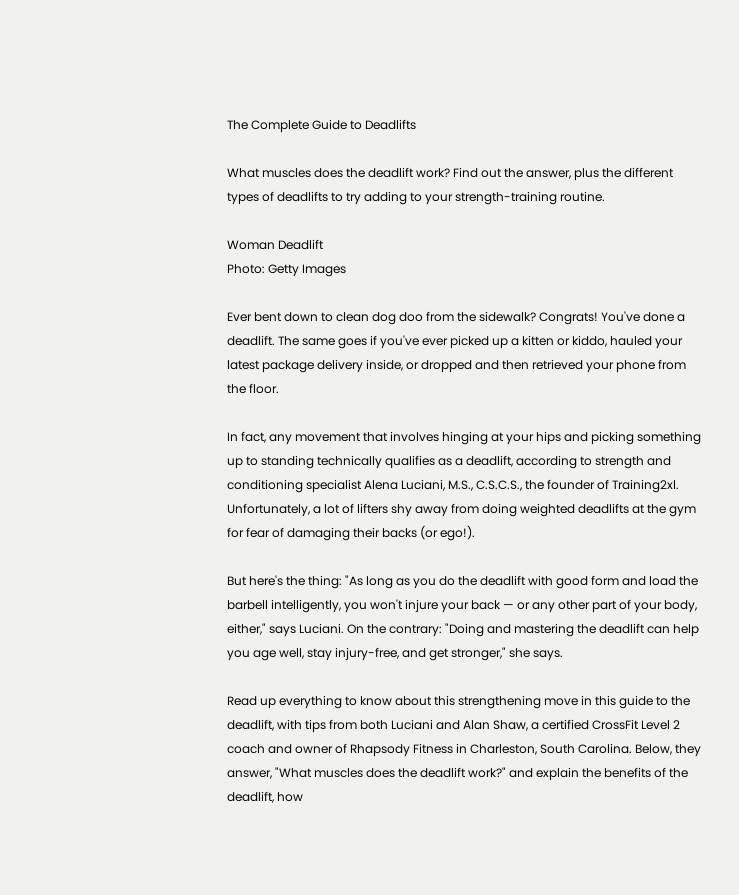The Complete Guide to Deadlifts

What muscles does the deadlift work? Find out the answer, plus the different types of deadlifts to try adding to your strength-training routine.

Woman Deadlift
Photo: Getty Images

Ever bent down to clean dog doo from the sidewalk? Congrats! You've done a deadlift. The same goes if you've ever picked up a kitten or kiddo, hauled your latest package delivery inside, or dropped and then retrieved your phone from the floor.

In fact, any movement that involves hinging at your hips and picking something up to standing technically qualifies as a deadlift, according to strength and conditioning specialist Alena Luciani, M.S., C.S.C.S., the founder of Training2xl. Unfortunately, a lot of lifters shy away from doing weighted deadlifts at the gym for fear of damaging their backs (or ego!).

But here's the thing: "As long as you do the deadlift with good form and load the barbell intelligently, you won't injure your back — or any other part of your body, either," says Luciani. On the contrary: "Doing and mastering the deadlift can help you age well, stay injury-free, and get stronger," she says.

Read up everything to know about this strengthening move in this guide to the deadlift, with tips from both Luciani and Alan Shaw, a certified CrossFit Level 2 coach and owner of Rhapsody Fitness in Charleston, South Carolina. Below, they answer, "What muscles does the deadlift work?" and explain the benefits of the deadlift, how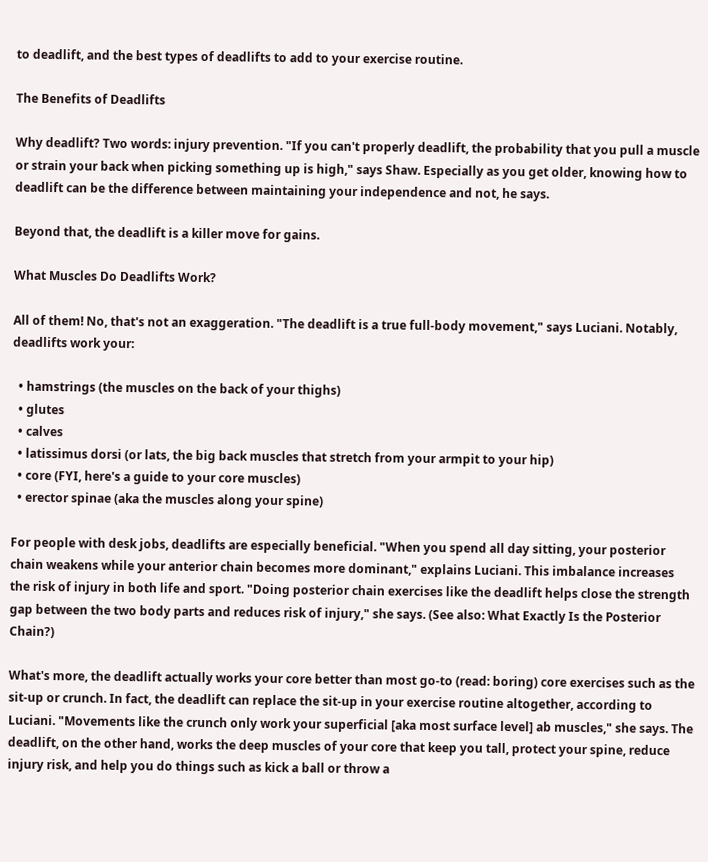to deadlift, and the best types of deadlifts to add to your exercise routine.

The Benefits of Deadlifts

Why deadlift? Two words: injury prevention. "If you can't properly deadlift, the probability that you pull a muscle or strain your back when picking something up is high," says Shaw. Especially as you get older, knowing how to deadlift can be the difference between maintaining your independence and not, he says.

Beyond that, the deadlift is a killer move for gains.

What Muscles Do Deadlifts Work?

All of them! No, that's not an exaggeration. "The deadlift is a true full-body movement," says Luciani. Notably, deadlifts work your:

  • hamstrings (the muscles on the back of your thighs)
  • glutes
  • calves
  • latissimus dorsi (or lats, the big back muscles that stretch from your armpit to your hip)
  • core (FYI, here's a guide to your core muscles)
  • erector spinae (aka the muscles along your spine)

For people with desk jobs, deadlifts are especially beneficial. "When you spend all day sitting, your posterior chain weakens while your anterior chain becomes more dominant," explains Luciani. This imbalance increases the risk of injury in both life and sport. "Doing posterior chain exercises like the deadlift helps close the strength gap between the two body parts and reduces risk of injury," she says. (See also: What Exactly Is the Posterior Chain?)

What's more, the deadlift actually works your core better than most go-to (read: boring) core exercises such as the sit-up or crunch. In fact, the deadlift can replace the sit-up in your exercise routine altogether, according to Luciani. "Movements like the crunch only work your superficial [aka most surface level] ab muscles," she says. The deadlift, on the other hand, works the deep muscles of your core that keep you tall, protect your spine, reduce injury risk, and help you do things such as kick a ball or throw a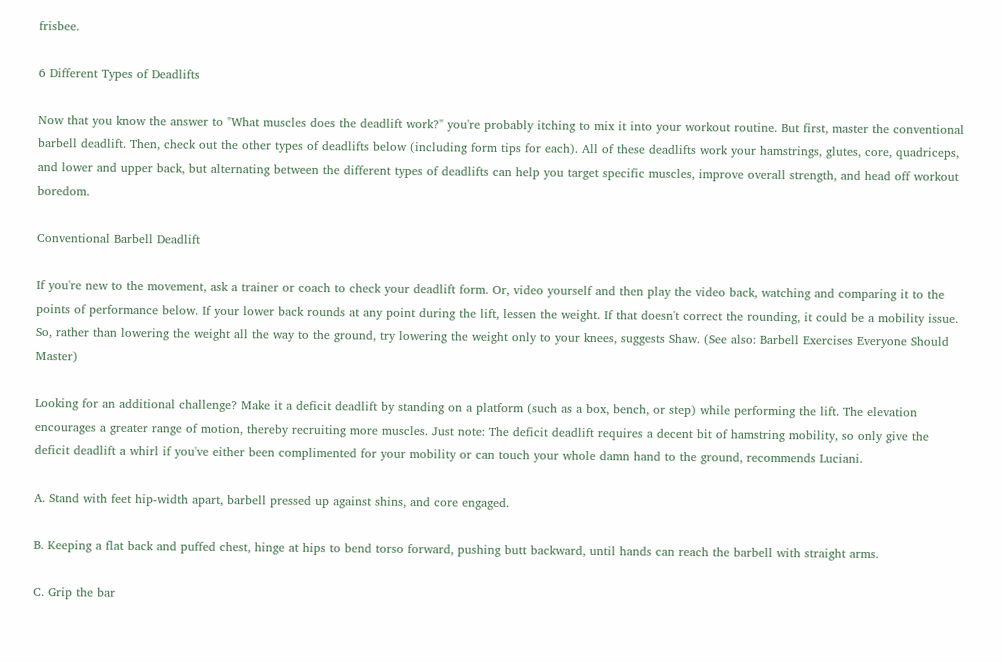frisbee.

6 Different Types of Deadlifts

Now that you know the answer to "What muscles does the deadlift work?" you're probably itching to mix it into your workout routine. But first, master the conventional barbell deadlift. Then, check out the other types of deadlifts below (including form tips for each). All of these deadlifts work your hamstrings, glutes, core, quadriceps, and lower and upper back, but alternating between the different types of deadlifts can help you target specific muscles, improve overall strength, and head off workout boredom.

Conventional Barbell Deadlift

If you're new to the movement, ask a trainer or coach to check your deadlift form. Or, video yourself and then play the video back, watching and comparing it to the points of performance below. If your lower back rounds at any point during the lift, lessen the weight. If that doesn't correct the rounding, it could be a mobility issue. So, rather than lowering the weight all the way to the ground, try lowering the weight only to your knees, suggests Shaw. (See also: Barbell Exercises Everyone Should Master)

Looking for an additional challenge? Make it a deficit deadlift by standing on a platform (such as a box, bench, or step) while performing the lift. The elevation encourages a greater range of motion, thereby recruiting more muscles. Just note: The deficit deadlift requires a decent bit of hamstring mobility, so only give the deficit deadlift a whirl if you've either been complimented for your mobility or can touch your whole damn hand to the ground, recommends Luciani.

A. Stand with feet hip-width apart, barbell pressed up against shins, and core engaged.

B. Keeping a flat back and puffed chest, hinge at hips to bend torso forward, pushing butt backward, until hands can reach the barbell with straight arms.

C. Grip the bar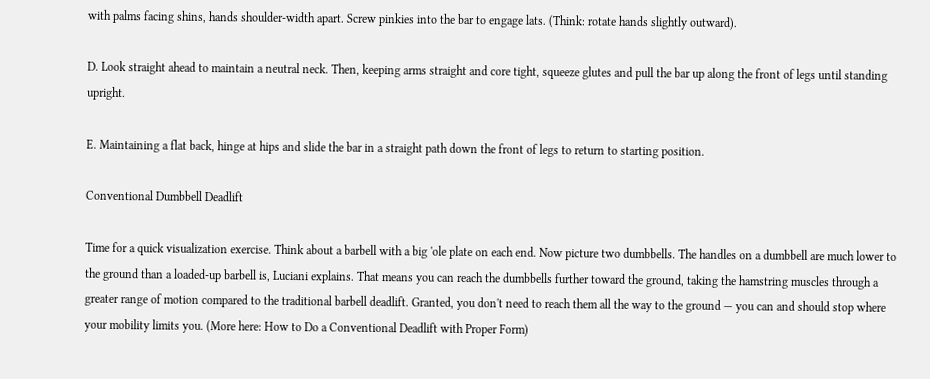with palms facing shins, hands shoulder-width apart. Screw pinkies into the bar to engage lats. (Think: rotate hands slightly outward).

D. Look straight ahead to maintain a neutral neck. Then, keeping arms straight and core tight, squeeze glutes and pull the bar up along the front of legs until standing upright.

E. Maintaining a flat back, hinge at hips and slide the bar in a straight path down the front of legs to return to starting position.

Conventional Dumbbell Deadlift

Time for a quick visualization exercise. Think about a barbell with a big 'ole plate on each end. Now picture two dumbbells. The handles on a dumbbell are much lower to the ground than a loaded-up barbell is, Luciani explains. That means you can reach the dumbbells further toward the ground, taking the hamstring muscles through a greater range of motion compared to the traditional barbell deadlift. Granted, you don't need to reach them all the way to the ground — you can and should stop where your mobility limits you. (More here: How to Do a Conventional Deadlift with Proper Form)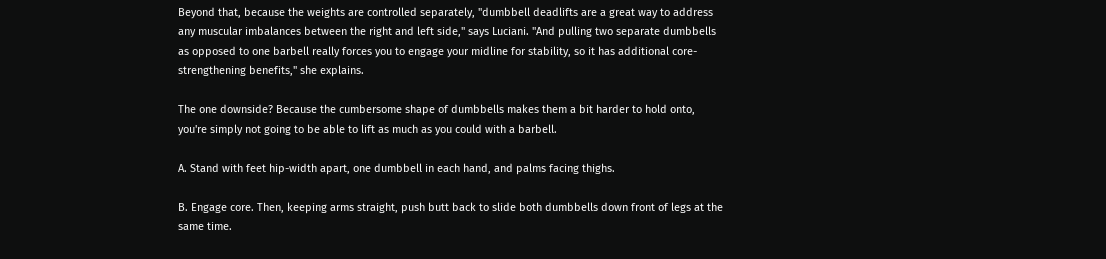Beyond that, because the weights are controlled separately, "dumbbell deadlifts are a great way to address any muscular imbalances between the right and left side," says Luciani. "And pulling two separate dumbbells as opposed to one barbell really forces you to engage your midline for stability, so it has additional core-strengthening benefits," she explains.

The one downside? Because the cumbersome shape of dumbbells makes them a bit harder to hold onto, you're simply not going to be able to lift as much as you could with a barbell.

A. Stand with feet hip-width apart, one dumbbell in each hand, and palms facing thighs.

B. Engage core. Then, keeping arms straight, push butt back to slide both dumbbells down front of legs at the same time.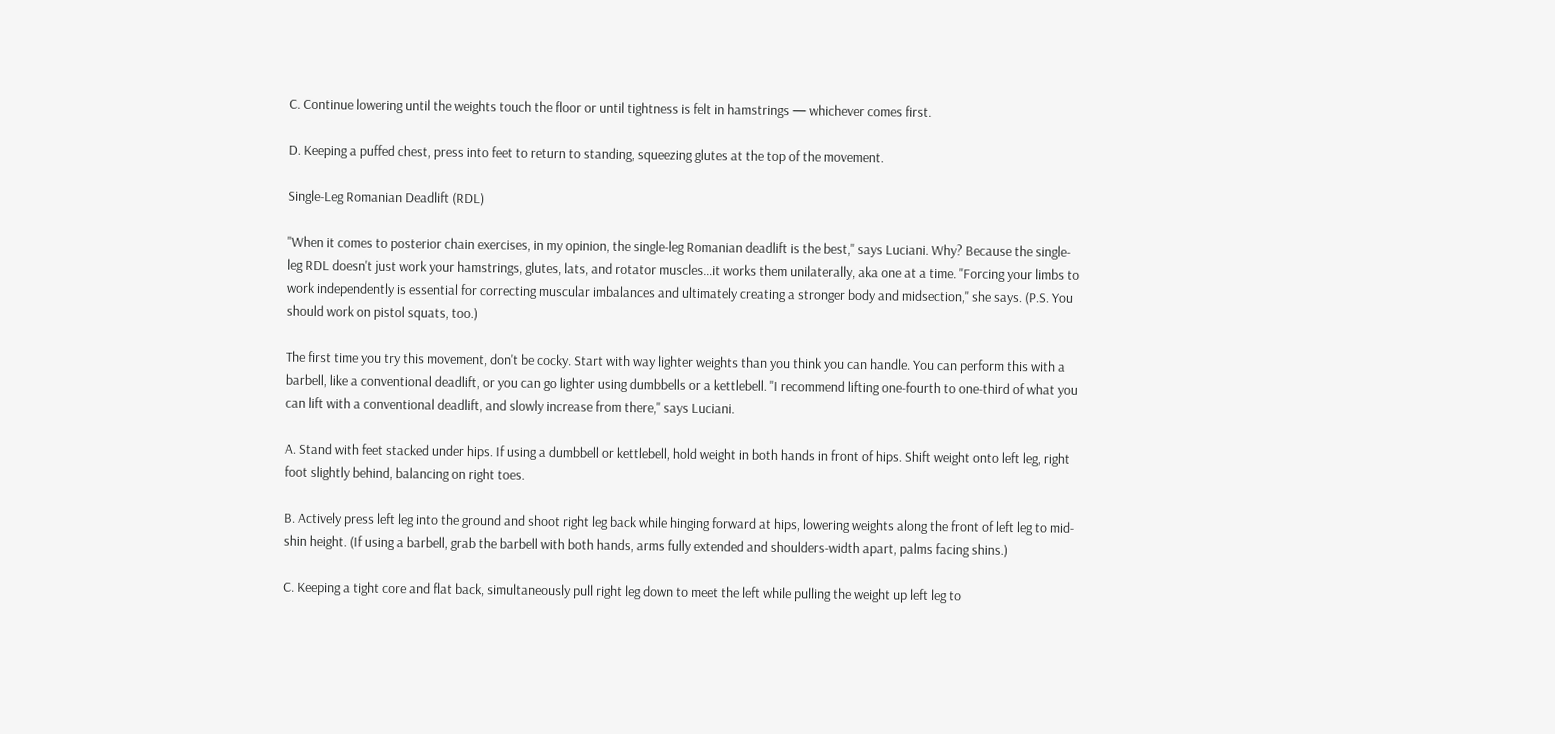C. Continue lowering until the weights touch the floor or until tightness is felt in hamstrings — whichever comes first.

D. Keeping a puffed chest, press into feet to return to standing, squeezing glutes at the top of the movement.

Single-Leg Romanian Deadlift (RDL)

"When it comes to posterior chain exercises, in my opinion, the single-leg Romanian deadlift is the best," says Luciani. Why? Because the single-leg RDL doesn't just work your hamstrings, glutes, lats, and rotator muscles…it works them unilaterally, aka one at a time. "Forcing your limbs to work independently is essential for correcting muscular imbalances and ultimately creating a stronger body and midsection," she says. (P.S. You should work on pistol squats, too.)

The first time you try this movement, don't be cocky. Start with way lighter weights than you think you can handle. You can perform this with a barbell, like a conventional deadlift, or you can go lighter using dumbbells or a kettlebell. "I recommend lifting one-fourth to one-third of what you can lift with a conventional deadlift, and slowly increase from there," says Luciani.

A. Stand with feet stacked under hips. If using a dumbbell or kettlebell, hold weight in both hands in front of hips. Shift weight onto left leg, right foot slightly behind, balancing on right toes.

B. Actively press left leg into the ground and shoot right leg back while hinging forward at hips, lowering weights along the front of left leg to mid-shin height. (If using a barbell, grab the barbell with both hands, arms fully extended and shoulders-width apart, palms facing shins.)

C. Keeping a tight core and flat back, simultaneously pull right leg down to meet the left while pulling the weight up left leg to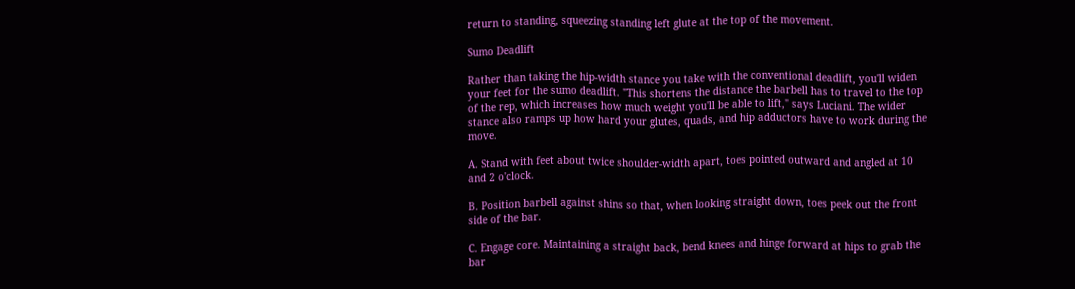return to standing, squeezing standing left glute at the top of the movement.

Sumo Deadlift

Rather than taking the hip-width stance you take with the conventional deadlift, you'll widen your feet for the sumo deadlift. "This shortens the distance the barbell has to travel to the top of the rep, which increases how much weight you'll be able to lift," says Luciani. The wider stance also ramps up how hard your glutes, quads, and hip adductors have to work during the move.

A. Stand with feet about twice shoulder-width apart, toes pointed outward and angled at 10 and 2 o'clock.

B. Position barbell against shins so that, when looking straight down, toes peek out the front side of the bar.

C. Engage core. Maintaining a straight back, bend knees and hinge forward at hips to grab the bar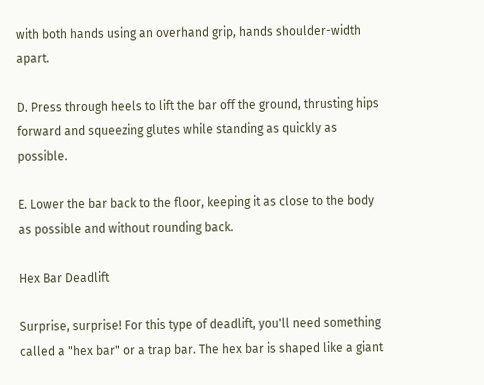with both hands using an overhand grip, hands shoulder-width apart.

D. Press through heels to lift the bar off the ground, thrusting hips forward and squeezing glutes while standing as quickly as possible.

E. Lower the bar back to the floor, keeping it as close to the body as possible and without rounding back.

Hex Bar Deadlift

Surprise, surprise! For this type of deadlift, you'll need something called a "hex bar" or a trap bar. The hex bar is shaped like a giant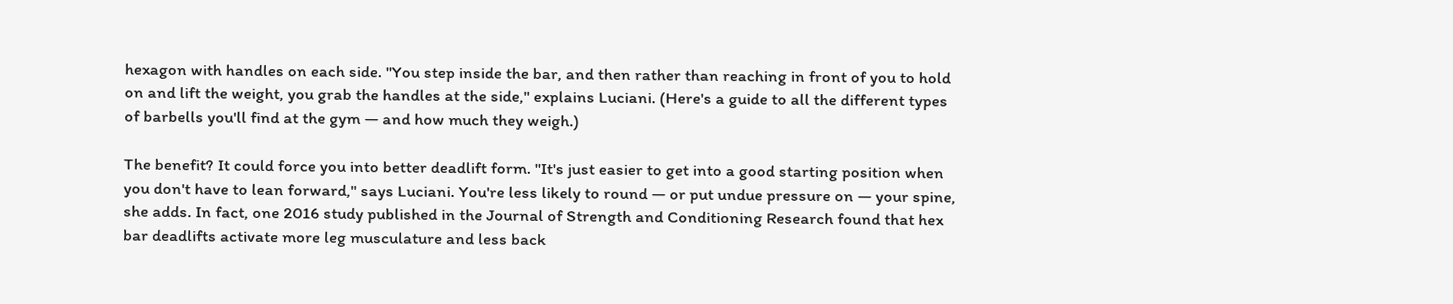hexagon with handles on each side. "You step inside the bar, and then rather than reaching in front of you to hold on and lift the weight, you grab the handles at the side," explains Luciani. (Here's a guide to all the different types of barbells you'll find at the gym — and how much they weigh.)

The benefit? It could force you into better deadlift form. "It's just easier to get into a good starting position when you don't have to lean forward," says Luciani. You're less likely to round — or put undue pressure on — your spine, she adds. In fact, one 2016 study published in the Journal of Strength and Conditioning Research found that hex bar deadlifts activate more leg musculature and less back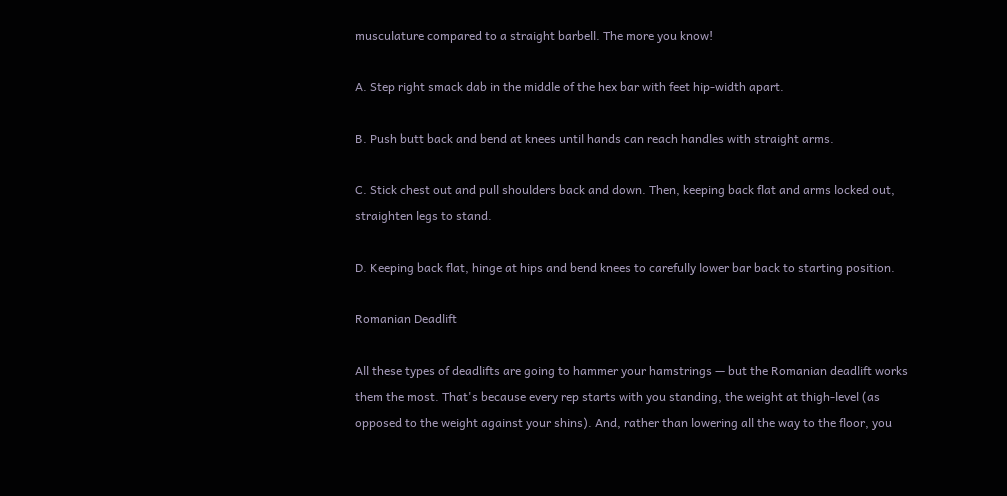musculature compared to a straight barbell. The more you know!

A. Step right smack dab in the middle of the hex bar with feet hip-width apart.

B. Push butt back and bend at knees until hands can reach handles with straight arms.

C. Stick chest out and pull shoulders back and down. Then, keeping back flat and arms locked out, straighten legs to stand.

D. Keeping back flat, hinge at hips and bend knees to carefully lower bar back to starting position.

Romanian Deadlift

All these types of deadlifts are going to hammer your hamstrings — but the Romanian deadlift works them the most. That's because every rep starts with you standing, the weight at thigh-level (as opposed to the weight against your shins). And, rather than lowering all the way to the floor, you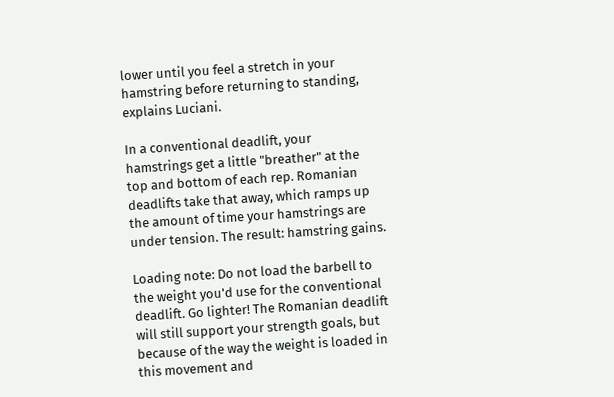lower until you feel a stretch in your hamstring before returning to standing, explains Luciani.

In a conventional deadlift, your hamstrings get a little "breather" at the top and bottom of each rep. Romanian deadlifts take that away, which ramps up the amount of time your hamstrings are under tension. The result: hamstring gains.

Loading note: Do not load the barbell to the weight you'd use for the conventional deadlift. Go lighter! The Romanian deadlift will still support your strength goals, but because of the way the weight is loaded in this movement and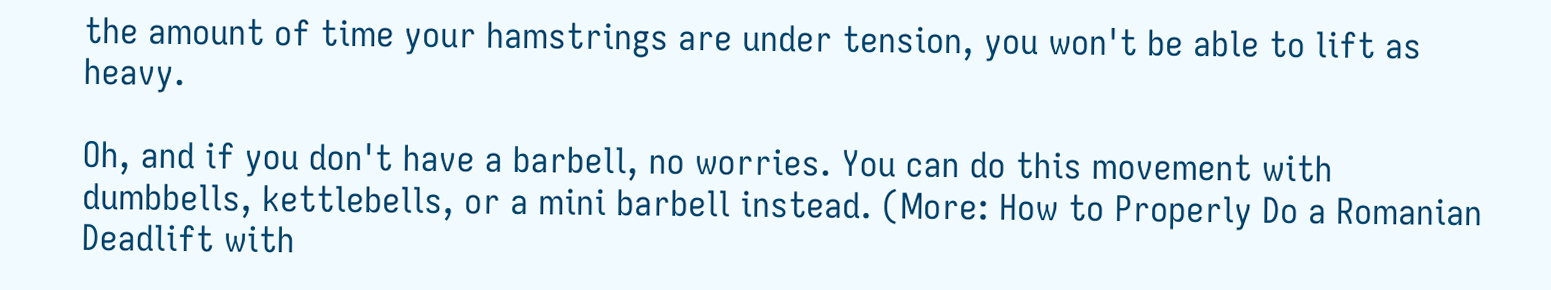the amount of time your hamstrings are under tension, you won't be able to lift as heavy.

Oh, and if you don't have a barbell, no worries. You can do this movement with dumbbells, kettlebells, or a mini barbell instead. (More: How to Properly Do a Romanian Deadlift with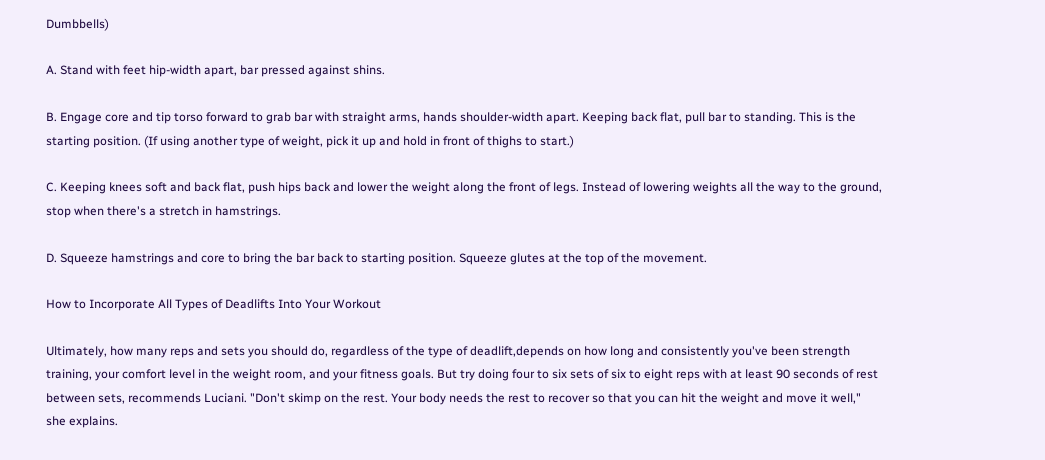Dumbbells)

A. Stand with feet hip-width apart, bar pressed against shins.

B. Engage core and tip torso forward to grab bar with straight arms, hands shoulder-width apart. Keeping back flat, pull bar to standing. This is the starting position. (If using another type of weight, pick it up and hold in front of thighs to start.)

C. Keeping knees soft and back flat, push hips back and lower the weight along the front of legs. Instead of lowering weights all the way to the ground, stop when there's a stretch in hamstrings.

D. Squeeze hamstrings and core to bring the bar back to starting position. Squeeze glutes at the top of the movement.

How to Incorporate All Types of Deadlifts Into Your Workout

Ultimately, how many reps and sets you should do, regardless of the type of deadlift,depends on how long and consistently you've been strength training, your comfort level in the weight room, and your fitness goals. But try doing four to six sets of six to eight reps with at least 90 seconds of rest between sets, recommends Luciani. "Don't skimp on the rest. Your body needs the rest to recover so that you can hit the weight and move it well," she explains.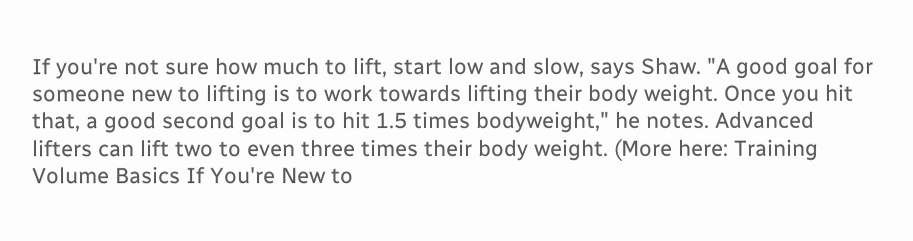If you're not sure how much to lift, start low and slow, says Shaw. "A good goal for someone new to lifting is to work towards lifting their body weight. Once you hit that, a good second goal is to hit 1.5 times bodyweight," he notes. Advanced lifters can lift two to even three times their body weight. (More here: Training Volume Basics If You're New to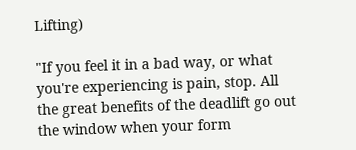Lifting)

"If you feel it in a bad way, or what you're experiencing is pain, stop. All the great benefits of the deadlift go out the window when your form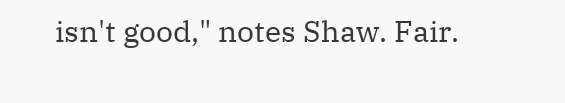isn't good," notes Shaw. Fair.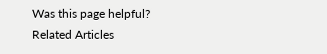Was this page helpful?
Related Articles